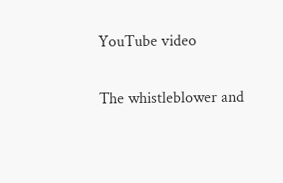YouTube video

The whistleblower and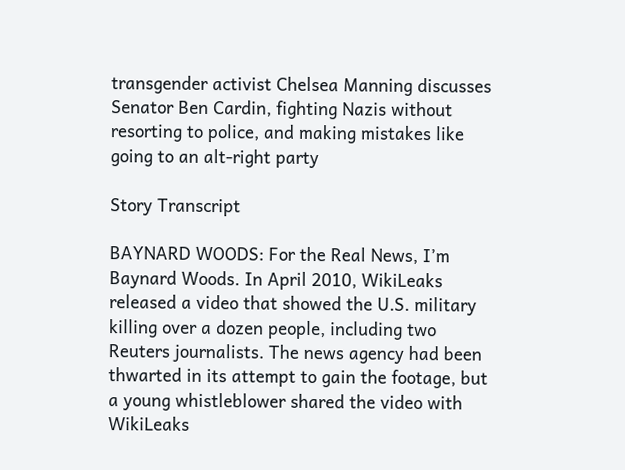transgender activist Chelsea Manning discusses Senator Ben Cardin, fighting Nazis without resorting to police, and making mistakes like going to an alt-right party

Story Transcript

BAYNARD WOODS: For the Real News, I’m Baynard Woods. In April 2010, WikiLeaks released a video that showed the U.S. military killing over a dozen people, including two Reuters journalists. The news agency had been thwarted in its attempt to gain the footage, but a young whistleblower shared the video with WikiLeaks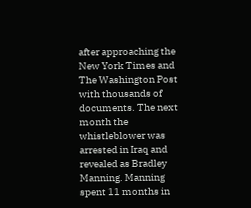after approaching the New York Times and The Washington Post with thousands of documents. The next month the whistleblower was arrested in Iraq and revealed as Bradley Manning. Manning spent 11 months in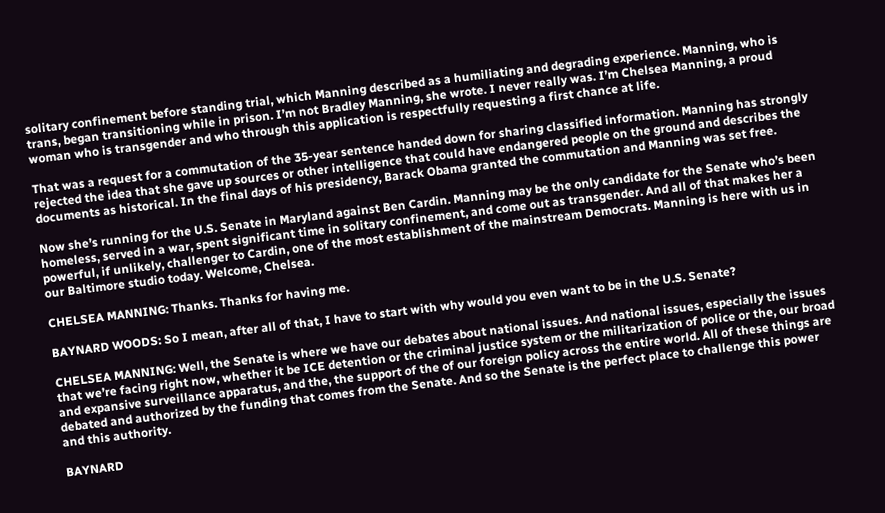solitary confinement before standing trial, which Manning described as a humiliating and degrading experience. Manning, who is trans, began transitioning while in prison. I’m not Bradley Manning, she wrote. I never really was. I’m Chelsea Manning, a proud woman who is transgender and who through this application is respectfully requesting a first chance at life.

That was a request for a commutation of the 35-year sentence handed down for sharing classified information. Manning has strongly rejected the idea that she gave up sources or other intelligence that could have endangered people on the ground and describes the documents as historical. In the final days of his presidency, Barack Obama granted the commutation and Manning was set free.

Now she’s running for the U.S. Senate in Maryland against Ben Cardin. Manning may be the only candidate for the Senate who’s been homeless, served in a war, spent significant time in solitary confinement, and come out as transgender. And all of that makes her a powerful, if unlikely, challenger to Cardin, one of the most establishment of the mainstream Democrats. Manning is here with us in our Baltimore studio today. Welcome, Chelsea.

CHELSEA MANNING: Thanks. Thanks for having me.

BAYNARD WOODS: So I mean, after all of that, I have to start with why would you even want to be in the U.S. Senate?

CHELSEA MANNING: Well, the Senate is where we have our debates about national issues. And national issues, especially the issues that we’re facing right now, whether it be ICE detention or the criminal justice system or the militarization of police or the, our broad and expansive surveillance apparatus, and the, the support of the of our foreign policy across the entire world. All of these things are debated and authorized by the funding that comes from the Senate. And so the Senate is the perfect place to challenge this power and this authority.

BAYNARD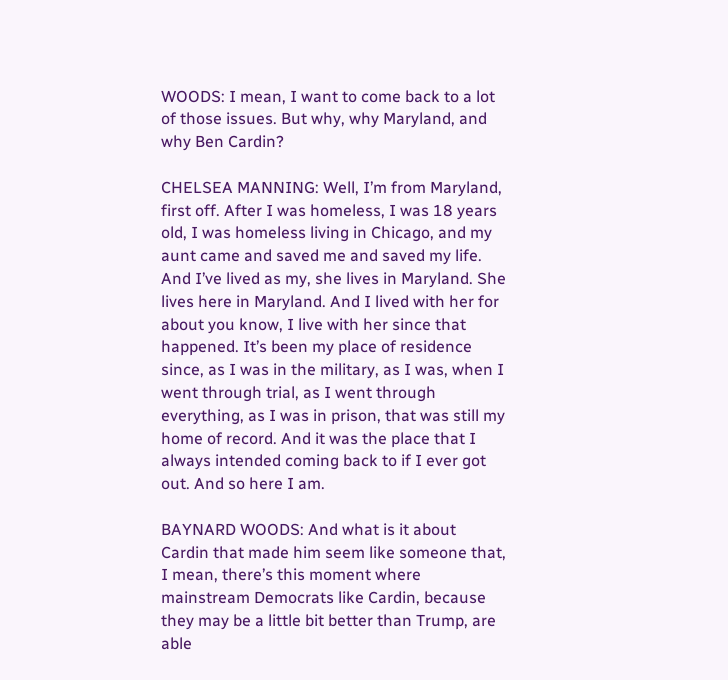WOODS: I mean, I want to come back to a lot of those issues. But why, why Maryland, and why Ben Cardin?

CHELSEA MANNING: Well, I’m from Maryland, first off. After I was homeless, I was 18 years old, I was homeless living in Chicago, and my aunt came and saved me and saved my life. And I’ve lived as my, she lives in Maryland. She lives here in Maryland. And I lived with her for about you know, I live with her since that happened. It’s been my place of residence since, as I was in the military, as I was, when I went through trial, as I went through everything, as I was in prison, that was still my home of record. And it was the place that I always intended coming back to if I ever got out. And so here I am.

BAYNARD WOODS: And what is it about Cardin that made him seem like someone that, I mean, there’s this moment where mainstream Democrats like Cardin, because they may be a little bit better than Trump, are able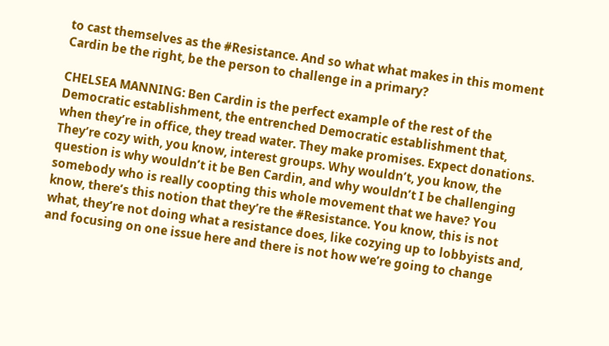to cast themselves as the #Resistance. And so what what makes in this moment Cardin be the right, be the person to challenge in a primary?

CHELSEA MANNING: Ben Cardin is the perfect example of the rest of the Democratic establishment, the entrenched Democratic establishment that, when they’re in office, they tread water. They make promises. Expect donations. They’re cozy with, you know, interest groups. Why wouldn’t, you know, the question is why wouldn’t it be Ben Cardin, and why wouldn’t I be challenging somebody who is really coopting this whole movement that we have? You know, there’s this notion that they’re the #Resistance. You know, this is not what, they’re not doing what a resistance does, like cozying up to lobbyists and, and focusing on one issue here and there is not how we’re going to change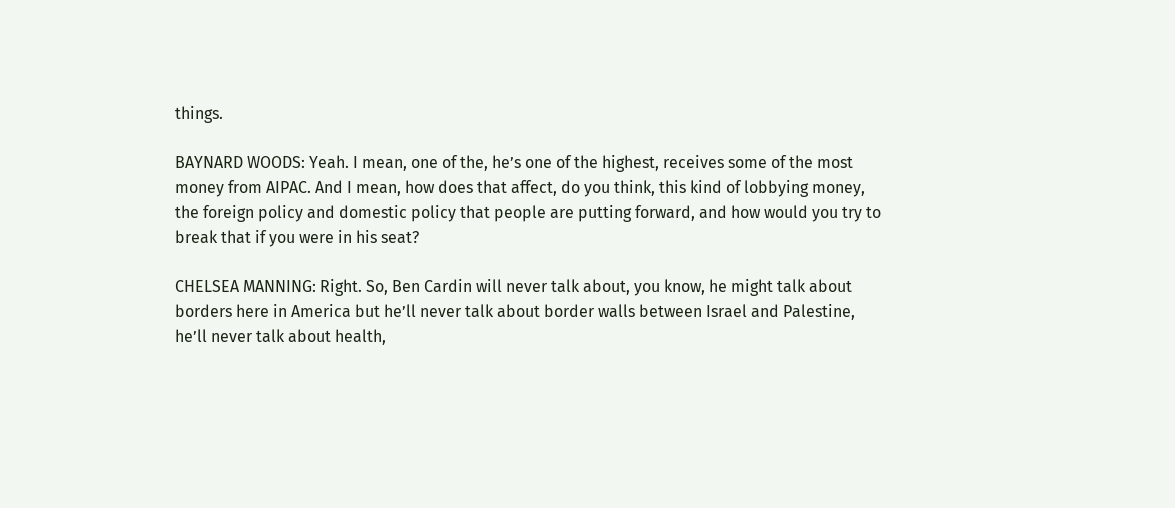things.

BAYNARD WOODS: Yeah. I mean, one of the, he’s one of the highest, receives some of the most money from AIPAC. And I mean, how does that affect, do you think, this kind of lobbying money, the foreign policy and domestic policy that people are putting forward, and how would you try to break that if you were in his seat?

CHELSEA MANNING: Right. So, Ben Cardin will never talk about, you know, he might talk about borders here in America but he’ll never talk about border walls between Israel and Palestine, he’ll never talk about health,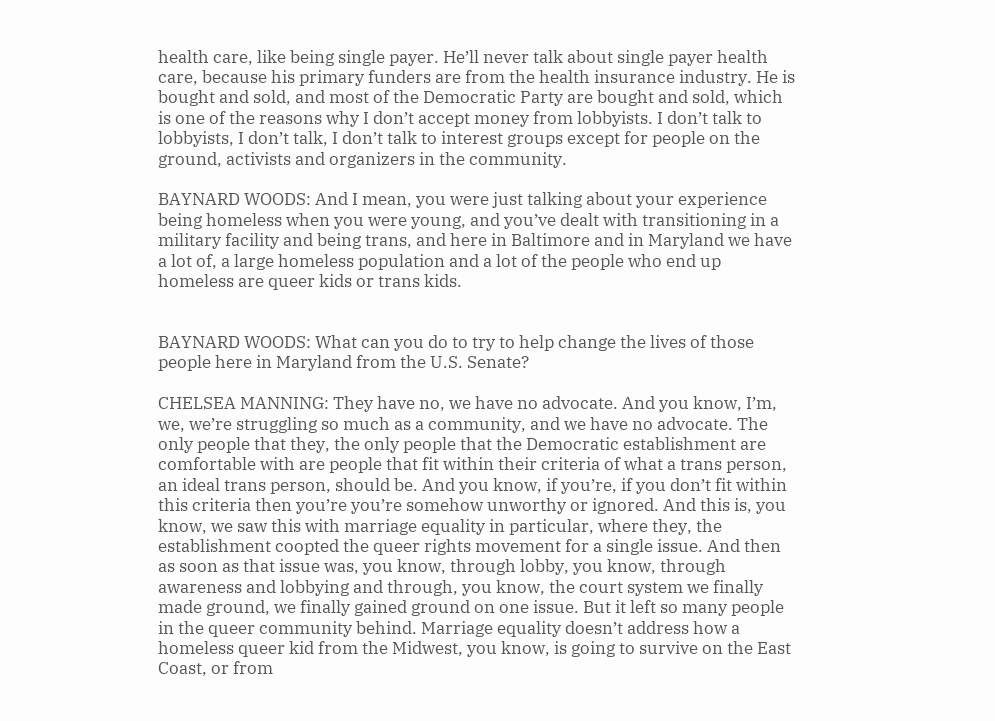health care, like being single payer. He’ll never talk about single payer health care, because his primary funders are from the health insurance industry. He is bought and sold, and most of the Democratic Party are bought and sold, which is one of the reasons why I don’t accept money from lobbyists. I don’t talk to lobbyists, I don’t talk, I don’t talk to interest groups except for people on the ground, activists and organizers in the community.

BAYNARD WOODS: And I mean, you were just talking about your experience being homeless when you were young, and you’ve dealt with transitioning in a military facility and being trans, and here in Baltimore and in Maryland we have a lot of, a large homeless population and a lot of the people who end up homeless are queer kids or trans kids.


BAYNARD WOODS: What can you do to try to help change the lives of those people here in Maryland from the U.S. Senate?

CHELSEA MANNING: They have no, we have no advocate. And you know, I’m, we, we’re struggling so much as a community, and we have no advocate. The only people that they, the only people that the Democratic establishment are comfortable with are people that fit within their criteria of what a trans person, an ideal trans person, should be. And you know, if you’re, if you don’t fit within this criteria then you’re you’re somehow unworthy or ignored. And this is, you know, we saw this with marriage equality in particular, where they, the establishment coopted the queer rights movement for a single issue. And then as soon as that issue was, you know, through lobby, you know, through awareness and lobbying and through, you know, the court system we finally made ground, we finally gained ground on one issue. But it left so many people in the queer community behind. Marriage equality doesn’t address how a homeless queer kid from the Midwest, you know, is going to survive on the East Coast, or from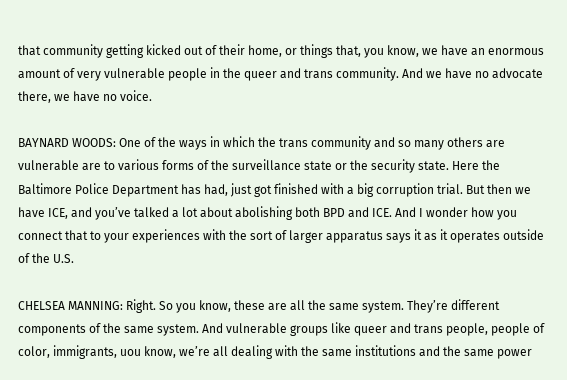that community getting kicked out of their home, or things that, you know, we have an enormous amount of very vulnerable people in the queer and trans community. And we have no advocate there, we have no voice.

BAYNARD WOODS: One of the ways in which the trans community and so many others are vulnerable are to various forms of the surveillance state or the security state. Here the Baltimore Police Department has had, just got finished with a big corruption trial. But then we have ICE, and you’ve talked a lot about abolishing both BPD and ICE. And I wonder how you connect that to your experiences with the sort of larger apparatus says it as it operates outside of the U.S.

CHELSEA MANNING: Right. So you know, these are all the same system. They’re different components of the same system. And vulnerable groups like queer and trans people, people of color, immigrants, uou know, we’re all dealing with the same institutions and the same power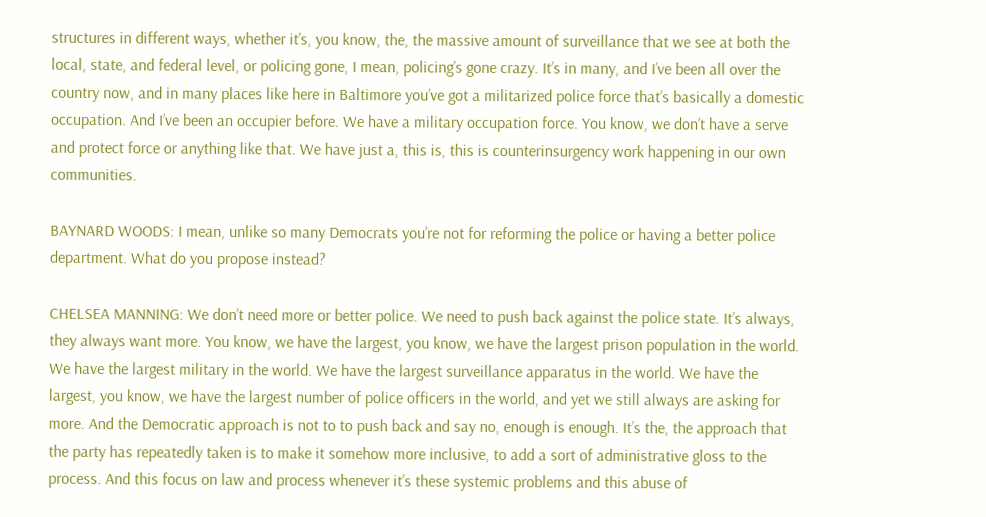structures in different ways, whether it’s, you know, the, the massive amount of surveillance that we see at both the local, state, and federal level, or policing gone, I mean, policing’s gone crazy. It’s in many, and I’ve been all over the country now, and in many places like here in Baltimore you’ve got a militarized police force that’s basically a domestic occupation. And I’ve been an occupier before. We have a military occupation force. You know, we don’t have a serve and protect force or anything like that. We have just a, this is, this is counterinsurgency work happening in our own communities.

BAYNARD WOODS: I mean, unlike so many Democrats you’re not for reforming the police or having a better police department. What do you propose instead?

CHELSEA MANNING: We don’t need more or better police. We need to push back against the police state. It’s always, they always want more. You know, we have the largest, you know, we have the largest prison population in the world. We have the largest military in the world. We have the largest surveillance apparatus in the world. We have the largest, you know, we have the largest number of police officers in the world, and yet we still always are asking for more. And the Democratic approach is not to to push back and say no, enough is enough. It’s the, the approach that the party has repeatedly taken is to make it somehow more inclusive, to add a sort of administrative gloss to the process. And this focus on law and process whenever it’s these systemic problems and this abuse of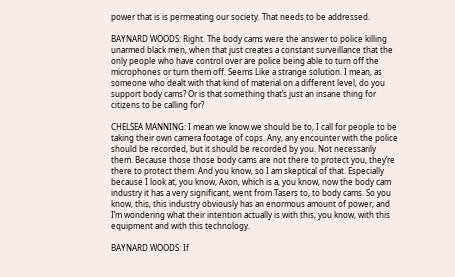power that is is permeating our society. That needs to be addressed.

BAYNARD WOODS: Right. The body cams were the answer to police killing unarmed black men, when that just creates a constant surveillance that the only people who have control over are police being able to turn off the microphones or turn them off. Seems Like a strange solution. I mean, as someone who dealt with that kind of material on a different level, do you support body cams? Or is that something that’s just an insane thing for citizens to be calling for?

CHELSEA MANNING: I mean we know we should be to, I call for people to be taking their own camera footage of cops. Any, any encounter with the police should be recorded, but it should be recorded by you. Not necessarily them. Because those those body cams are not there to protect you, they’re there to protect them. And you know, so I am skeptical of that. Especially because I look at, you know, Axon, which is a, you know, now the body cam industry it has a very significant, went from Tasers to, to body cams. So you know, this, this industry obviously has an enormous amount of power, and I’m wondering what their intention actually is with this, you know, with this equipment and with this technology.

BAYNARD WOODS: If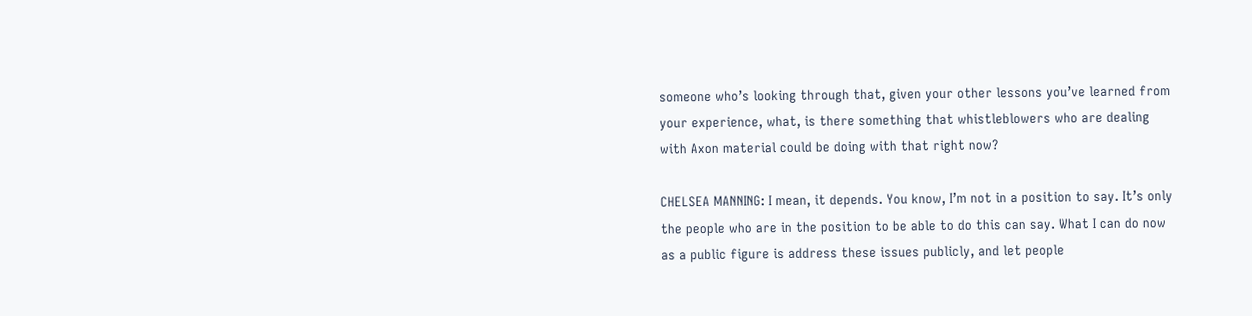someone who’s looking through that, given your other lessons you’ve learned from your experience, what, is there something that whistleblowers who are dealing with Axon material could be doing with that right now?

CHELSEA MANNING: I mean, it depends. You know, I’m not in a position to say. It’s only the people who are in the position to be able to do this can say. What I can do now as a public figure is address these issues publicly, and let people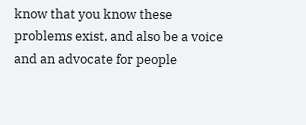know that you know these problems exist, and also be a voice and an advocate for people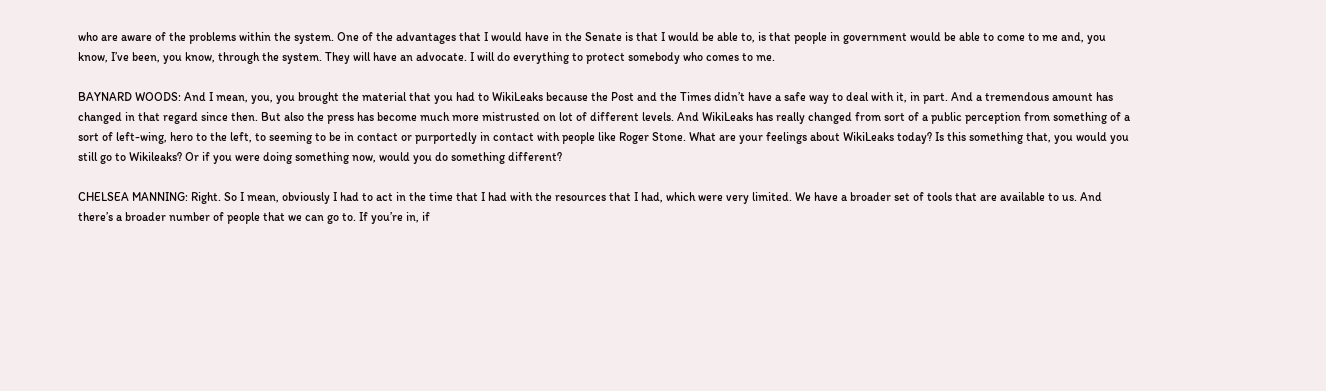who are aware of the problems within the system. One of the advantages that I would have in the Senate is that I would be able to, is that people in government would be able to come to me and, you know, I’ve been, you know, through the system. They will have an advocate. I will do everything to protect somebody who comes to me.

BAYNARD WOODS: And I mean, you, you brought the material that you had to WikiLeaks because the Post and the Times didn’t have a safe way to deal with it, in part. And a tremendous amount has changed in that regard since then. But also the press has become much more mistrusted on lot of different levels. And WikiLeaks has really changed from sort of a public perception from something of a sort of left-wing, hero to the left, to seeming to be in contact or purportedly in contact with people like Roger Stone. What are your feelings about WikiLeaks today? Is this something that, you would you still go to Wikileaks? Or if you were doing something now, would you do something different?

CHELSEA MANNING: Right. So I mean, obviously I had to act in the time that I had with the resources that I had, which were very limited. We have a broader set of tools that are available to us. And there’s a broader number of people that we can go to. If you’re in, if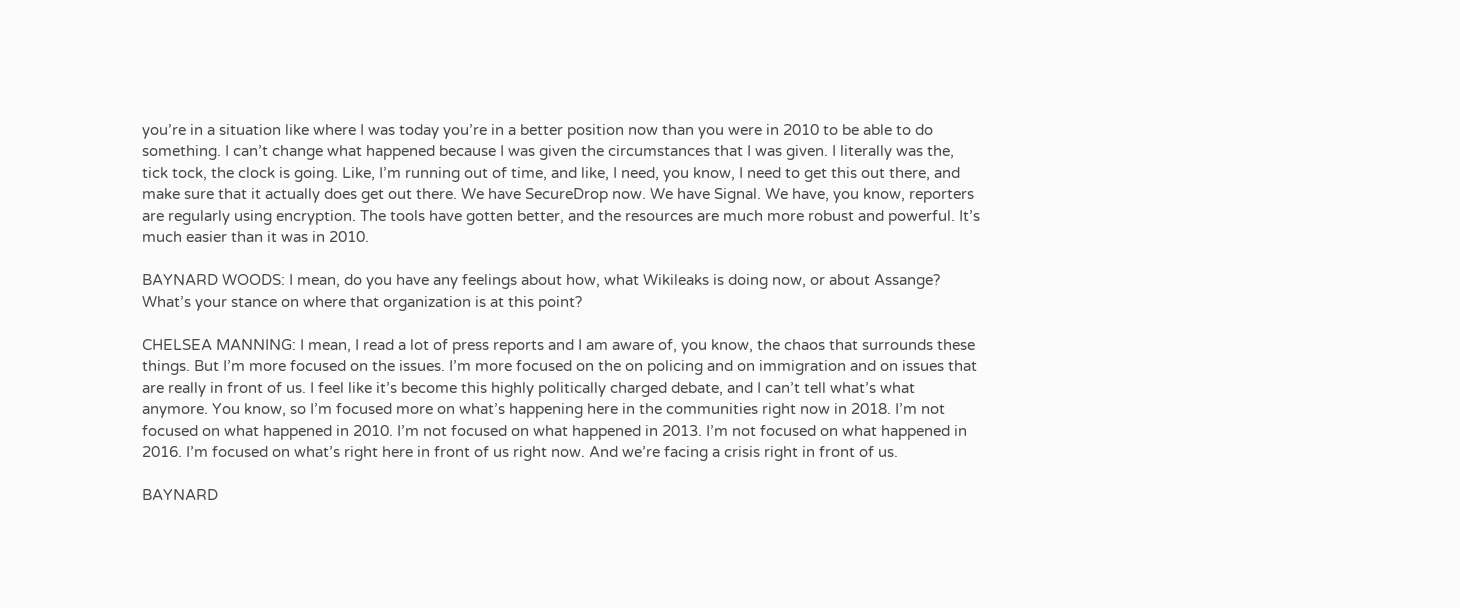you’re in a situation like where I was today you’re in a better position now than you were in 2010 to be able to do something. I can’t change what happened because I was given the circumstances that I was given. I literally was the, tick tock, the clock is going. Like, I’m running out of time, and like, I need, you know, I need to get this out there, and make sure that it actually does get out there. We have SecureDrop now. We have Signal. We have, you know, reporters are regularly using encryption. The tools have gotten better, and the resources are much more robust and powerful. It’s much easier than it was in 2010.

BAYNARD WOODS: I mean, do you have any feelings about how, what Wikileaks is doing now, or about Assange? What’s your stance on where that organization is at this point?

CHELSEA MANNING: I mean, I read a lot of press reports and I am aware of, you know, the chaos that surrounds these things. But I’m more focused on the issues. I’m more focused on the on policing and on immigration and on issues that are really in front of us. I feel like it’s become this highly politically charged debate, and I can’t tell what’s what anymore. You know, so I’m focused more on what’s happening here in the communities right now in 2018. I’m not focused on what happened in 2010. I’m not focused on what happened in 2013. I’m not focused on what happened in 2016. I’m focused on what’s right here in front of us right now. And we’re facing a crisis right in front of us.

BAYNARD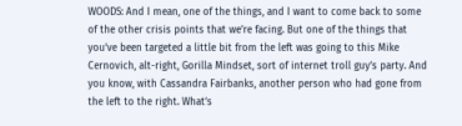WOODS: And I mean, one of the things, and I want to come back to some of the other crisis points that we’re facing. But one of the things that you’ve been targeted a little bit from the left was going to this Mike Cernovich, alt-right, Gorilla Mindset, sort of internet troll guy’s party. And you know, with Cassandra Fairbanks, another person who had gone from the left to the right. What’s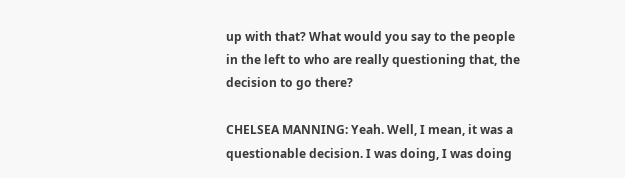up with that? What would you say to the people in the left to who are really questioning that, the decision to go there?

CHELSEA MANNING: Yeah. Well, I mean, it was a questionable decision. I was doing, I was doing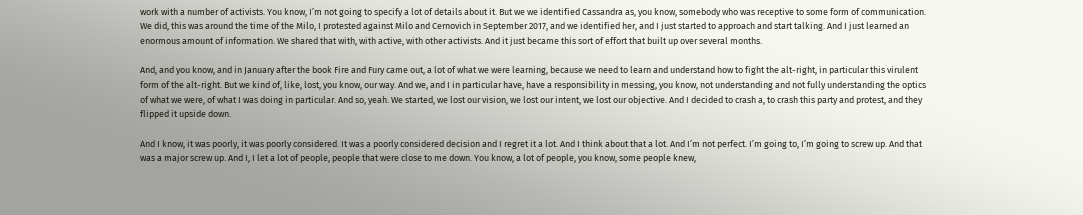work with a number of activists. You know, I’m not going to specify a lot of details about it. But we we identified Cassandra as, you know, somebody who was receptive to some form of communication. We did, this was around the time of the Milo, I protested against Milo and Cernovich in September 2017, and we identified her, and I just started to approach and start talking. And I just learned an enormous amount of information. We shared that with, with active, with other activists. And it just became this sort of effort that built up over several months.

And, and you know, and in January after the book Fire and Fury came out, a lot of what we were learning, because we need to learn and understand how to fight the alt-right, in particular this virulent form of the alt-right. But we kind of, like, lost, you know, our way. And we, and I in particular have, have a responsibility in messing, you know, not understanding and not fully understanding the optics of what we were, of what I was doing in particular. And so, yeah. We started, we lost our vision, we lost our intent, we lost our objective. And I decided to crash a, to crash this party and protest, and they flipped it upside down.

And I know, it was poorly, it was poorly considered. It was a poorly considered decision and I regret it a lot. And I think about that a lot. And I’m not perfect. I’m going to, I’m going to screw up. And that was a major screw up. And I, I let a lot of people, people that were close to me down. You know, a lot of people, you know, some people knew,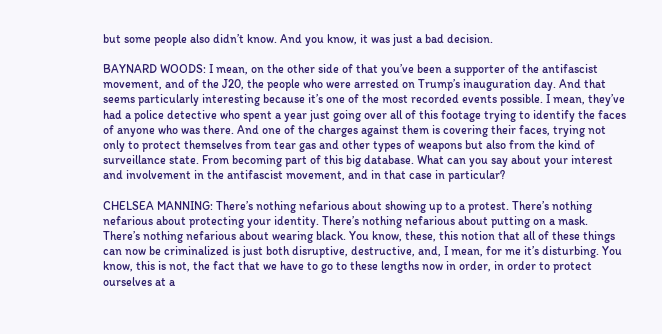but some people also didn’t know. And you know, it was just a bad decision.

BAYNARD WOODS: I mean, on the other side of that you’ve been a supporter of the antifascist movement, and of the J20, the people who were arrested on Trump’s inauguration day. And that seems particularly interesting because it’s one of the most recorded events possible. I mean, they’ve had a police detective who spent a year just going over all of this footage trying to identify the faces of anyone who was there. And one of the charges against them is covering their faces, trying not only to protect themselves from tear gas and other types of weapons but also from the kind of surveillance state. From becoming part of this big database. What can you say about your interest and involvement in the antifascist movement, and in that case in particular?

CHELSEA MANNING: There’s nothing nefarious about showing up to a protest. There’s nothing nefarious about protecting your identity. There’s nothing nefarious about putting on a mask. There’s nothing nefarious about wearing black. You know, these, this notion that all of these things can now be criminalized is just both disruptive, destructive, and, I mean, for me it’s disturbing. You know, this is not, the fact that we have to go to these lengths now in order, in order to protect ourselves at a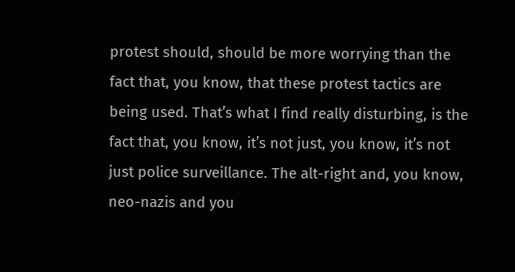protest should, should be more worrying than the fact that, you know, that these protest tactics are being used. That’s what I find really disturbing, is the fact that, you know, it’s not just, you know, it’s not just police surveillance. The alt-right and, you know, neo-nazis and you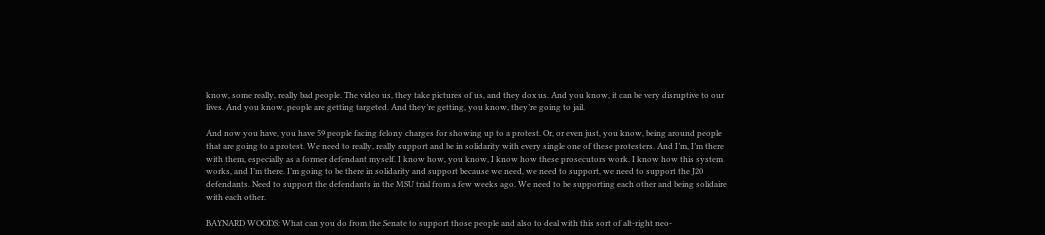know, some really, really bad people. The video us, they take pictures of us, and they dox us. And you know, it can be very disruptive to our lives. And you know, people are getting targeted. And they’re getting, you know, they’re going to jail.

And now you have, you have 59 people facing felony charges for showing up to a protest. Or, or even just, you know, being around people that are going to a protest. We need to really, really support and be in solidarity with every single one of these protesters. And I’m, I’m there with them, especially as a former defendant myself. I know how, you know, I know how these prosecutors work. I know how this system works, and I’m there. I’m going to be there in solidarity and support because we need, we need to support, we need to support the J20 defendants. Need to support the defendants in the MSU trial from a few weeks ago. We need to be supporting each other and being solidaire with each other.

BAYNARD WOODS: What can you do from the Senate to support those people and also to deal with this sort of alt-right neo-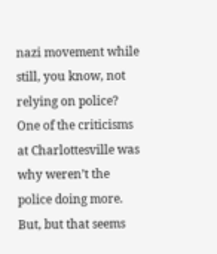nazi movement while still, you know, not relying on police? One of the criticisms at Charlottesville was why weren’t the police doing more. But, but that seems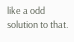like a odd solution to that.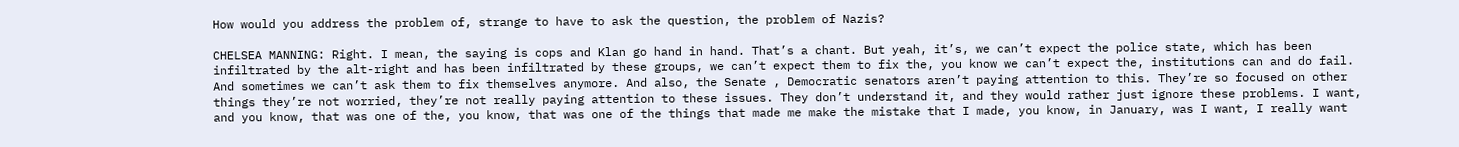How would you address the problem of, strange to have to ask the question, the problem of Nazis?

CHELSEA MANNING: Right. I mean, the saying is cops and Klan go hand in hand. That’s a chant. But yeah, it’s, we can’t expect the police state, which has been infiltrated by the alt-right and has been infiltrated by these groups, we can’t expect them to fix the, you know we can’t expect the, institutions can and do fail. And sometimes we can’t ask them to fix themselves anymore. And also, the Senate , Democratic senators aren’t paying attention to this. They’re so focused on other things they’re not worried, they’re not really paying attention to these issues. They don’t understand it, and they would rather just ignore these problems. I want, and you know, that was one of the, you know, that was one of the things that made me make the mistake that I made, you know, in January, was I want, I really want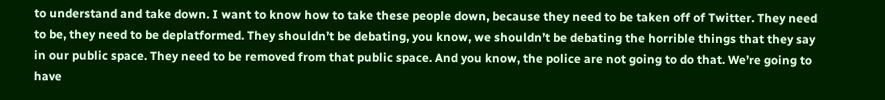to understand and take down. I want to know how to take these people down, because they need to be taken off of Twitter. They need to be, they need to be deplatformed. They shouldn’t be debating, you know, we shouldn’t be debating the horrible things that they say in our public space. They need to be removed from that public space. And you know, the police are not going to do that. We’re going to have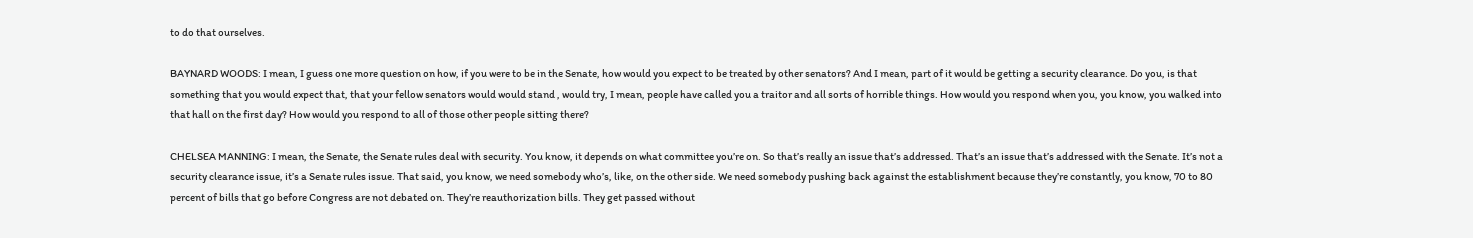to do that ourselves.

BAYNARD WOODS: I mean, I guess one more question on how, if you were to be in the Senate, how would you expect to be treated by other senators? And I mean, part of it would be getting a security clearance. Do you, is that something that you would expect that, that your fellow senators would would stand , would try, I mean, people have called you a traitor and all sorts of horrible things. How would you respond when you, you know, you walked into that hall on the first day? How would you respond to all of those other people sitting there?

CHELSEA MANNING: I mean, the Senate, the Senate rules deal with security. You know, it depends on what committee you’re on. So that’s really an issue that’s addressed. That’s an issue that’s addressed with the Senate. It’s not a security clearance issue, it’s a Senate rules issue. That said, you know, we need somebody who’s, like, on the other side. We need somebody pushing back against the establishment because they’re constantly, you know, 70 to 80 percent of bills that go before Congress are not debated on. They’re reauthorization bills. They get passed without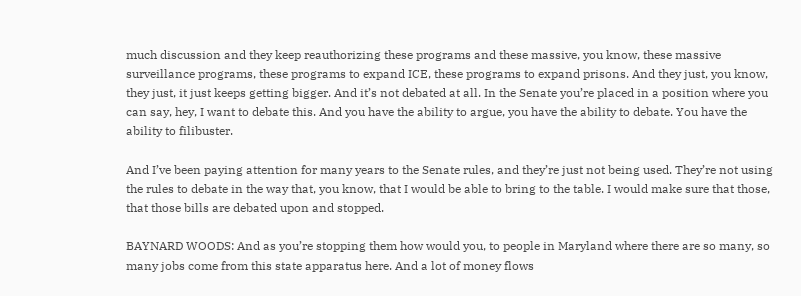much discussion and they keep reauthorizing these programs and these massive, you know, these massive surveillance programs, these programs to expand ICE, these programs to expand prisons. And they just, you know, they just, it just keeps getting bigger. And it’s not debated at all. In the Senate you’re placed in a position where you can say, hey, I want to debate this. And you have the ability to argue, you have the ability to debate. You have the ability to filibuster.

And I’ve been paying attention for many years to the Senate rules, and they’re just not being used. They’re not using the rules to debate in the way that, you know, that I would be able to bring to the table. I would make sure that those, that those bills are debated upon and stopped.

BAYNARD WOODS: And as you’re stopping them how would you, to people in Maryland where there are so many, so many jobs come from this state apparatus here. And a lot of money flows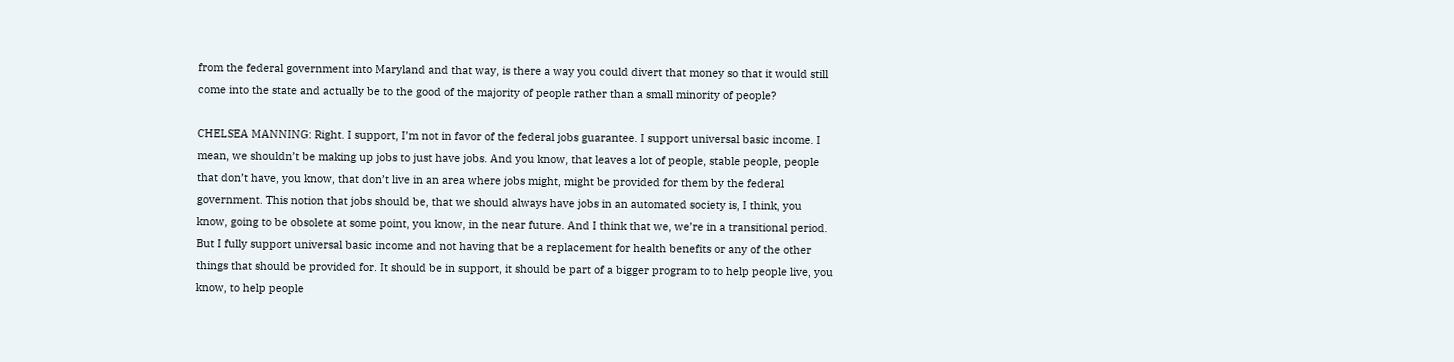from the federal government into Maryland and that way, is there a way you could divert that money so that it would still come into the state and actually be to the good of the majority of people rather than a small minority of people?

CHELSEA MANNING: Right. I support, I’m not in favor of the federal jobs guarantee. I support universal basic income. I mean, we shouldn’t be making up jobs to just have jobs. And you know, that leaves a lot of people, stable people, people that don’t have, you know, that don’t live in an area where jobs might, might be provided for them by the federal government. This notion that jobs should be, that we should always have jobs in an automated society is, I think, you know, going to be obsolete at some point, you know, in the near future. And I think that we, we’re in a transitional period. But I fully support universal basic income and not having that be a replacement for health benefits or any of the other things that should be provided for. It should be in support, it should be part of a bigger program to to help people live, you know, to help people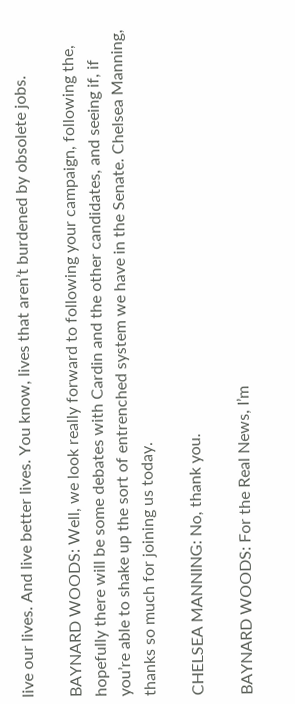live our lives. And live better lives. You know, lives that aren’t burdened by obsolete jobs.

BAYNARD WOODS: Well, we look really forward to following your campaign, following the, hopefully there will be some debates with Cardin and the other candidates, and seeing if, if you’re able to shake up the sort of entrenched system we have in the Senate. Chelsea Manning, thanks so much for joining us today.

CHELSEA MANNING: No, thank you.

BAYNARD WOODS: For the Real News, I’m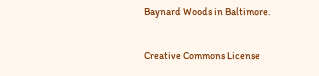Baynard Woods in Baltimore.

Creative Commons License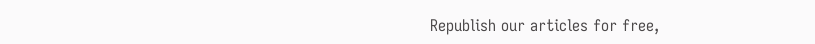Republish our articles for free,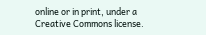online or in print, under a Creative Commons license.